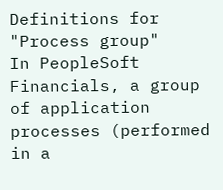Definitions for "Process group"
In PeopleSoft Financials, a group of application processes (performed in a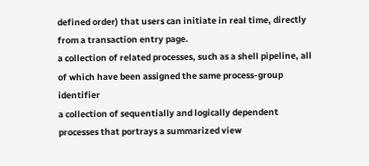defined order) that users can initiate in real time, directly from a transaction entry page.
a collection of related processes, such as a shell pipeline, all of which have been assigned the same process-group identifier
a collection of sequentially and logically dependent processes that portrays a summarized view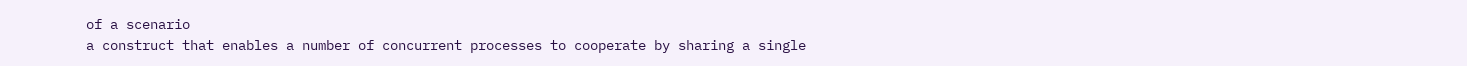of a scenario
a construct that enables a number of concurrent processes to cooperate by sharing a single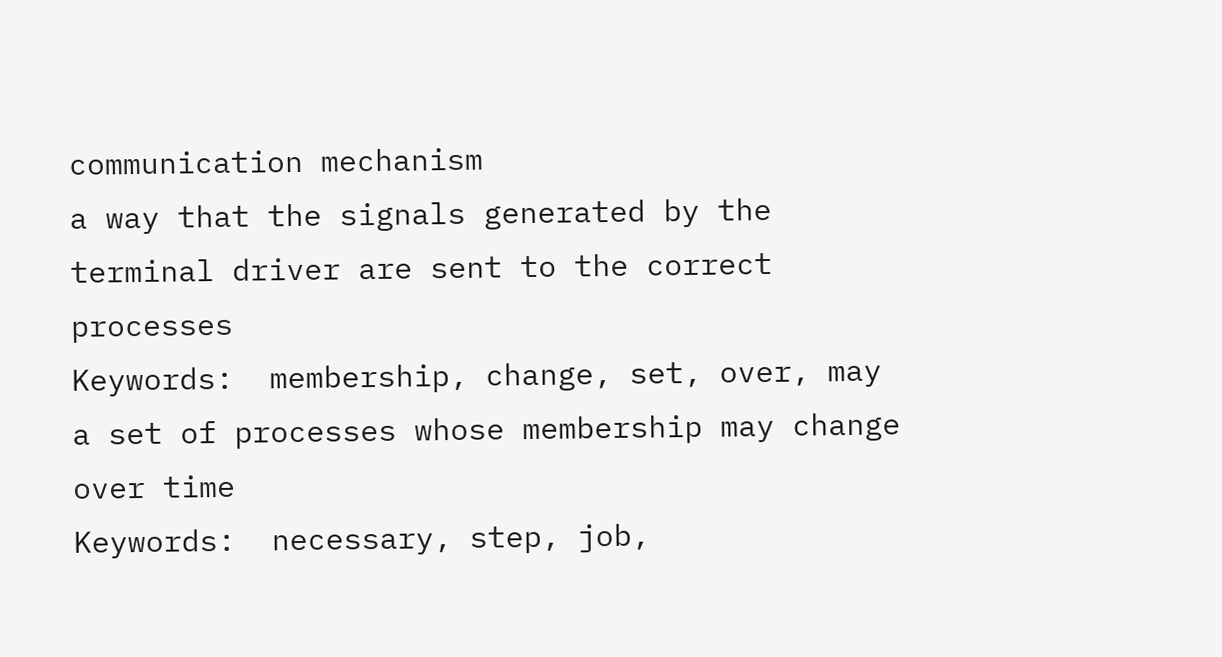communication mechanism
a way that the signals generated by the terminal driver are sent to the correct processes
Keywords:  membership, change, set, over, may
a set of processes whose membership may change over time
Keywords:  necessary, step, job,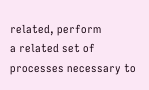related, perform
a related set of processes necessary to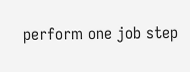perform one job step